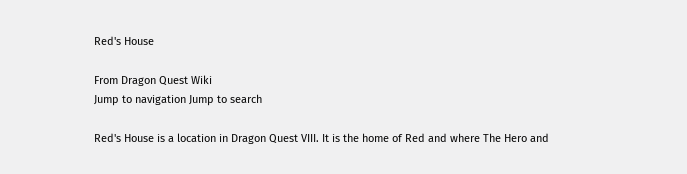Red's House

From Dragon Quest Wiki
Jump to navigation Jump to search

Red's House is a location in Dragon Quest VIII. It is the home of Red and where The Hero and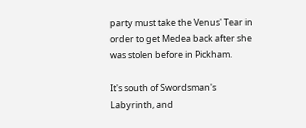party must take the Venus' Tear in order to get Medea back after she was stolen before in Pickham.

It's south of Swordsman's Labyrinth, and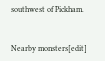southwest of Pickham.


Nearby monsters[edit]